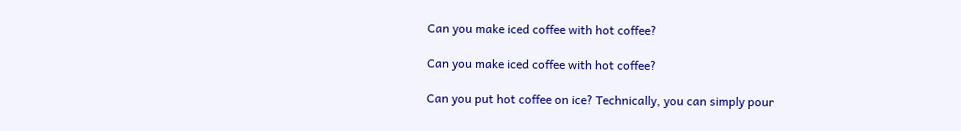Can you make iced coffee with hot coffee?

Can you make iced coffee with hot coffee?

Can you put hot coffee on ice? Technically, you can simply pour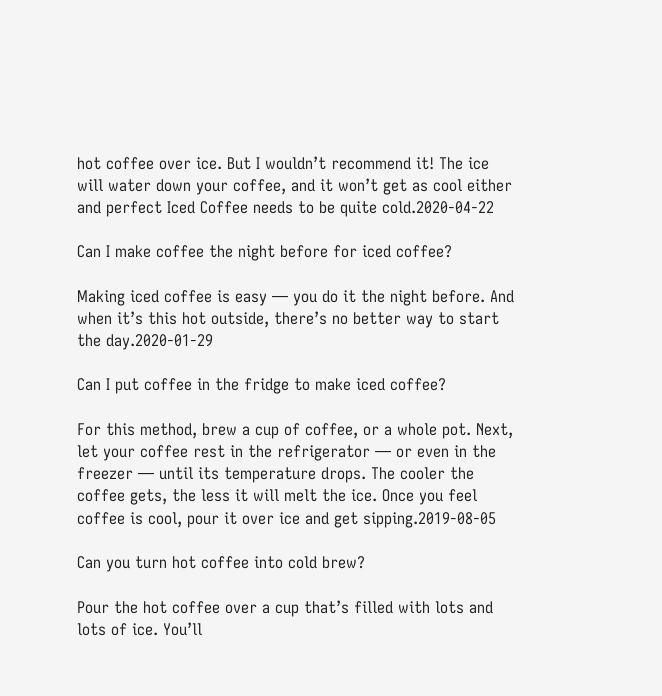hot coffee over ice. But I wouldn’t recommend it! The ice will water down your coffee, and it won’t get as cool either and perfect Iced Coffee needs to be quite cold.2020-04-22

Can I make coffee the night before for iced coffee?

Making iced coffee is easy — you do it the night before. And when it’s this hot outside, there’s no better way to start the day.2020-01-29

Can I put coffee in the fridge to make iced coffee?

For this method, brew a cup of coffee, or a whole pot. Next, let your coffee rest in the refrigerator — or even in the freezer — until its temperature drops. The cooler the coffee gets, the less it will melt the ice. Once you feel coffee is cool, pour it over ice and get sipping.2019-08-05

Can you turn hot coffee into cold brew?

Pour the hot coffee over a cup that’s filled with lots and lots of ice. You’ll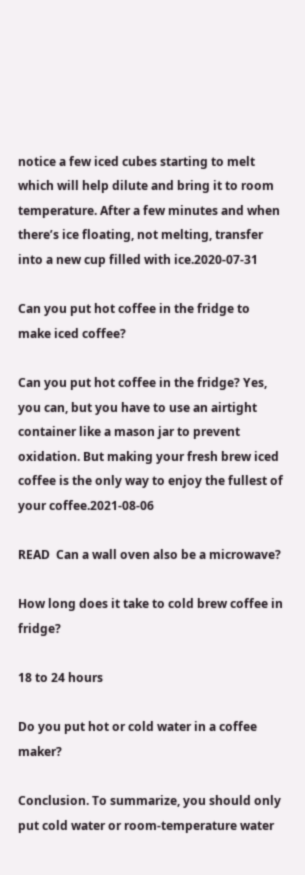notice a few iced cubes starting to melt which will help dilute and bring it to room temperature. After a few minutes and when there’s ice floating, not melting, transfer into a new cup filled with ice.2020-07-31

Can you put hot coffee in the fridge to make iced coffee?

Can you put hot coffee in the fridge? Yes, you can, but you have to use an airtight container like a mason jar to prevent oxidation. But making your fresh brew iced coffee is the only way to enjoy the fullest of your coffee.2021-08-06

READ  Can a wall oven also be a microwave?

How long does it take to cold brew coffee in fridge?

18 to 24 hours

Do you put hot or cold water in a coffee maker?

Conclusion. To summarize, you should only put cold water or room-temperature water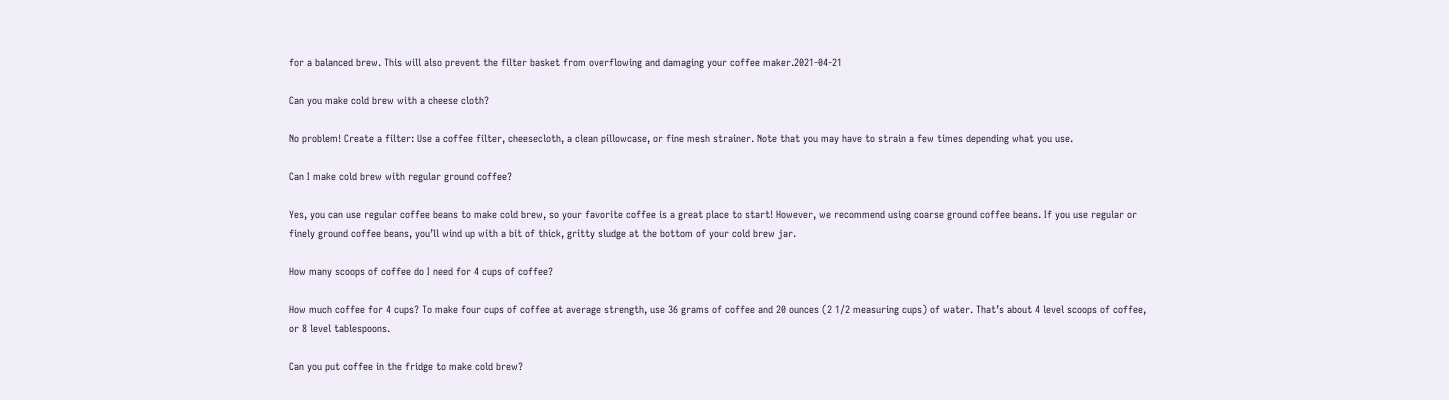for a balanced brew. This will also prevent the filter basket from overflowing and damaging your coffee maker.2021-04-21

Can you make cold brew with a cheese cloth?

No problem! Create a filter: Use a coffee filter, cheesecloth, a clean pillowcase, or fine mesh strainer. Note that you may have to strain a few times depending what you use.

Can I make cold brew with regular ground coffee?

Yes, you can use regular coffee beans to make cold brew, so your favorite coffee is a great place to start! However, we recommend using coarse ground coffee beans. If you use regular or finely ground coffee beans, you’ll wind up with a bit of thick, gritty sludge at the bottom of your cold brew jar.

How many scoops of coffee do I need for 4 cups of coffee?

How much coffee for 4 cups? To make four cups of coffee at average strength, use 36 grams of coffee and 20 ounces (2 1/2 measuring cups) of water. That’s about 4 level scoops of coffee, or 8 level tablespoons.

Can you put coffee in the fridge to make cold brew?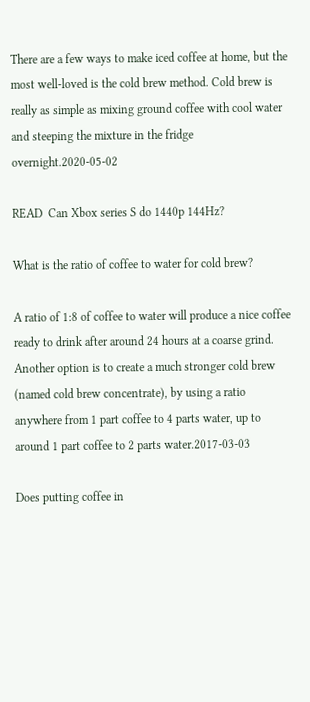There are a few ways to make iced coffee at home, but the most well-loved is the cold brew method. Cold brew is really as simple as mixing ground coffee with cool water and steeping the mixture in the fridge overnight.2020-05-02

READ  Can Xbox series S do 1440p 144Hz?

What is the ratio of coffee to water for cold brew?

A ratio of 1:8 of coffee to water will produce a nice coffee ready to drink after around 24 hours at a coarse grind. Another option is to create a much stronger cold brew (named cold brew concentrate), by using a ratio anywhere from 1 part coffee to 4 parts water, up to around 1 part coffee to 2 parts water.2017-03-03

Does putting coffee in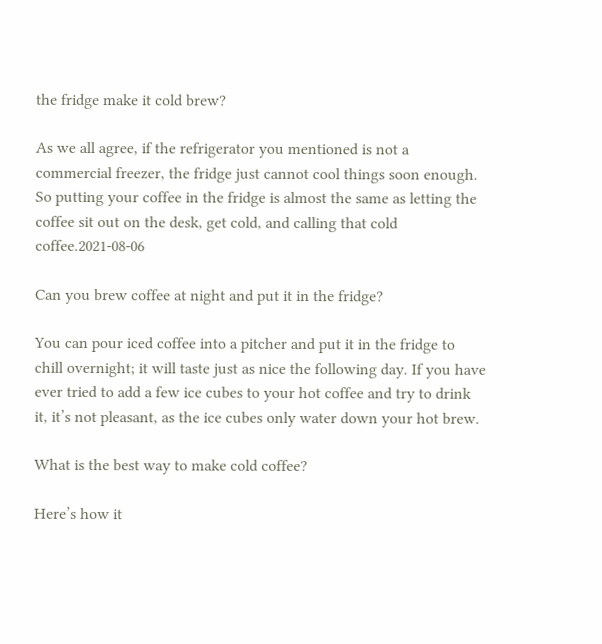the fridge make it cold brew?

As we all agree, if the refrigerator you mentioned is not a commercial freezer, the fridge just cannot cool things soon enough. So putting your coffee in the fridge is almost the same as letting the coffee sit out on the desk, get cold, and calling that cold coffee.2021-08-06

Can you brew coffee at night and put it in the fridge?

You can pour iced coffee into a pitcher and put it in the fridge to chill overnight; it will taste just as nice the following day. If you have ever tried to add a few ice cubes to your hot coffee and try to drink it, it’s not pleasant, as the ice cubes only water down your hot brew.

What is the best way to make cold coffee?

Here’s how it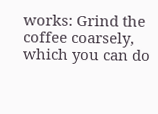works: Grind the coffee coarsely, which you can do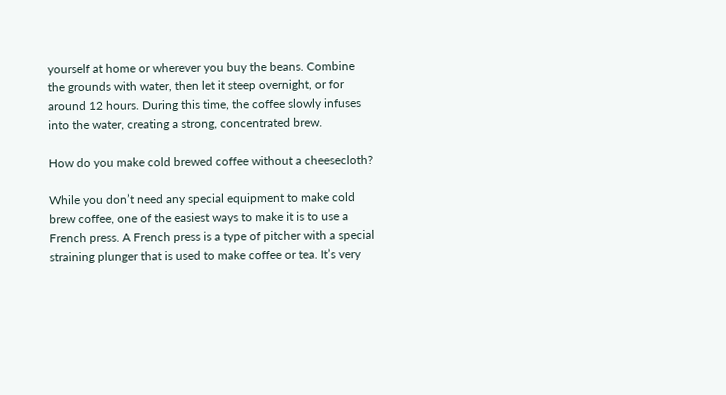yourself at home or wherever you buy the beans. Combine the grounds with water, then let it steep overnight, or for around 12 hours. During this time, the coffee slowly infuses into the water, creating a strong, concentrated brew.

How do you make cold brewed coffee without a cheesecloth?

While you don’t need any special equipment to make cold brew coffee, one of the easiest ways to make it is to use a French press. A French press is a type of pitcher with a special straining plunger that is used to make coffee or tea. It’s very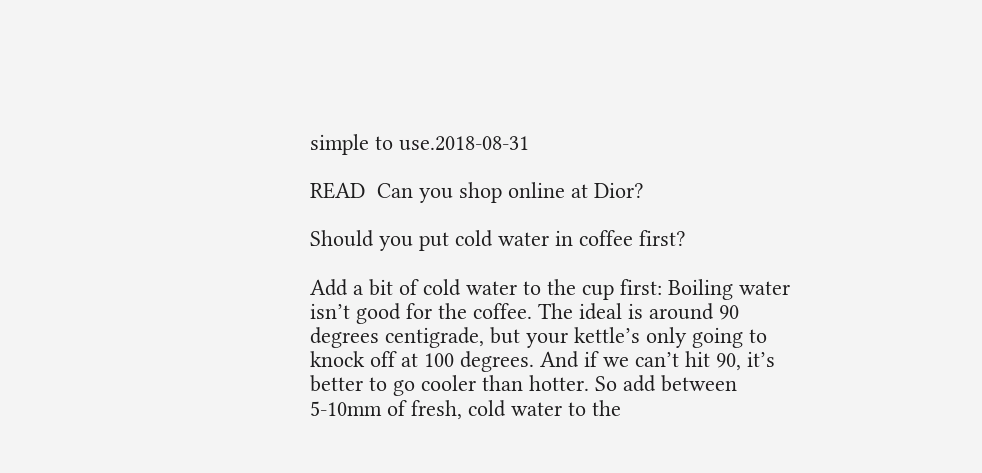simple to use.2018-08-31

READ  Can you shop online at Dior?

Should you put cold water in coffee first?

Add a bit of cold water to the cup first: Boiling water isn’t good for the coffee. The ideal is around 90 degrees centigrade, but your kettle’s only going to knock off at 100 degrees. And if we can’t hit 90, it’s better to go cooler than hotter. So add between 5-10mm of fresh, cold water to the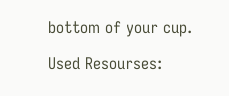bottom of your cup.

Used Resourses: